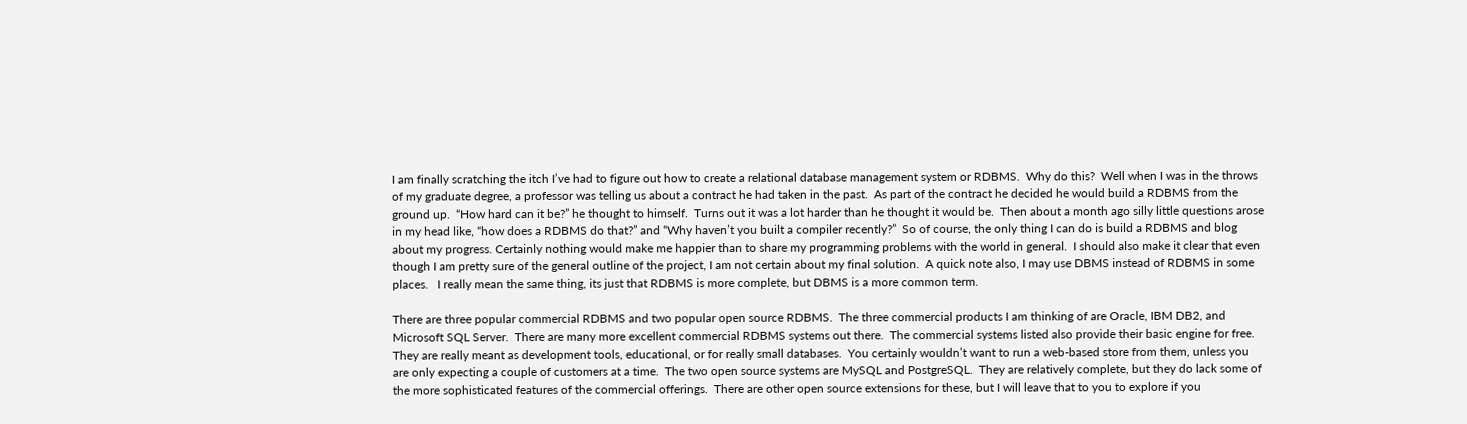I am finally scratching the itch I’ve had to figure out how to create a relational database management system or RDBMS.  Why do this?  Well when I was in the throws of my graduate degree, a professor was telling us about a contract he had taken in the past.  As part of the contract he decided he would build a RDBMS from the ground up.  “How hard can it be?” he thought to himself.  Turns out it was a lot harder than he thought it would be.  Then about a month ago silly little questions arose in my head like, “how does a RDBMS do that?” and “Why haven’t you built a compiler recently?”  So of course, the only thing I can do is build a RDBMS and blog about my progress. Certainly nothing would make me happier than to share my programming problems with the world in general.  I should also make it clear that even though I am pretty sure of the general outline of the project, I am not certain about my final solution.  A quick note also, I may use DBMS instead of RDBMS in some places.   I really mean the same thing, its just that RDBMS is more complete, but DBMS is a more common term.

There are three popular commercial RDBMS and two popular open source RDBMS.  The three commercial products I am thinking of are Oracle, IBM DB2, and Microsoft SQL Server.  There are many more excellent commercial RDBMS systems out there.  The commercial systems listed also provide their basic engine for free.  They are really meant as development tools, educational, or for really small databases.  You certainly wouldn’t want to run a web-based store from them, unless you are only expecting a couple of customers at a time.  The two open source systems are MySQL and PostgreSQL.  They are relatively complete, but they do lack some of the more sophisticated features of the commercial offerings.  There are other open source extensions for these, but I will leave that to you to explore if you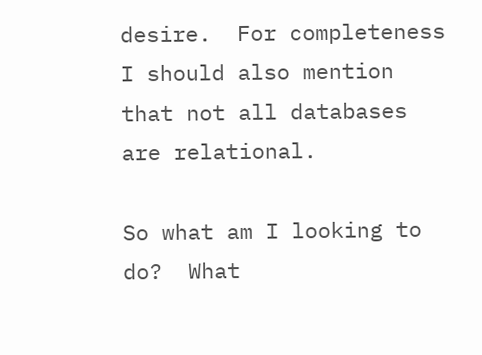desire.  For completeness I should also mention that not all databases are relational.

So what am I looking to do?  What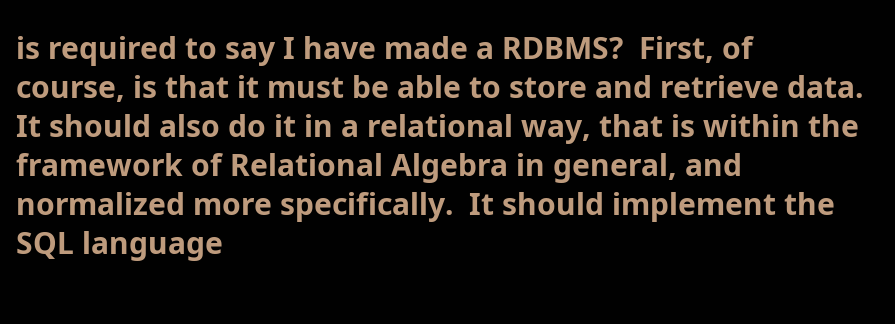is required to say I have made a RDBMS?  First, of course, is that it must be able to store and retrieve data. It should also do it in a relational way, that is within the framework of Relational Algebra in general, and normalized more specifically.  It should implement the SQL language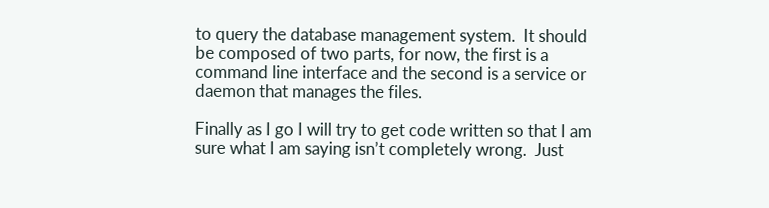to query the database management system.  It should be composed of two parts, for now, the first is a command line interface and the second is a service or daemon that manages the files.

Finally as I go I will try to get code written so that I am sure what I am saying isn’t completely wrong.  Just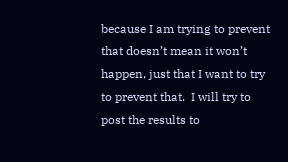because I am trying to prevent that doesn’t mean it won’t happen, just that I want to try to prevent that.  I will try to post the results to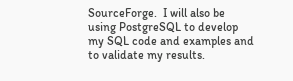SourceForge.  I will also be using PostgreSQL to develop my SQL code and examples and to validate my results.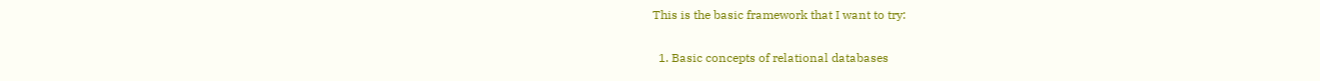This is the basic framework that I want to try:

  1. Basic concepts of relational databases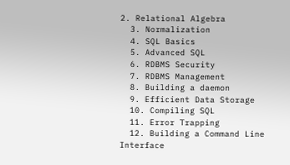2. Relational Algebra
  3. Normalization
  4. SQL Basics
  5. Advanced SQL
  6. RDBMS Security
  7. RDBMS Management
  8. Building a daemon
  9. Efficient Data Storage
  10. Compiling SQL
  11. Error Trapping
  12. Building a Command Line Interface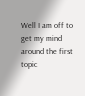Well I am off to get my mind around the first topic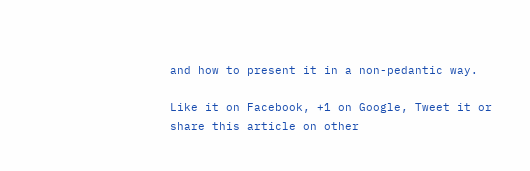and how to present it in a non-pedantic way.

Like it on Facebook, +1 on Google, Tweet it or share this article on other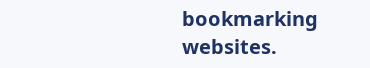bookmarking websites.